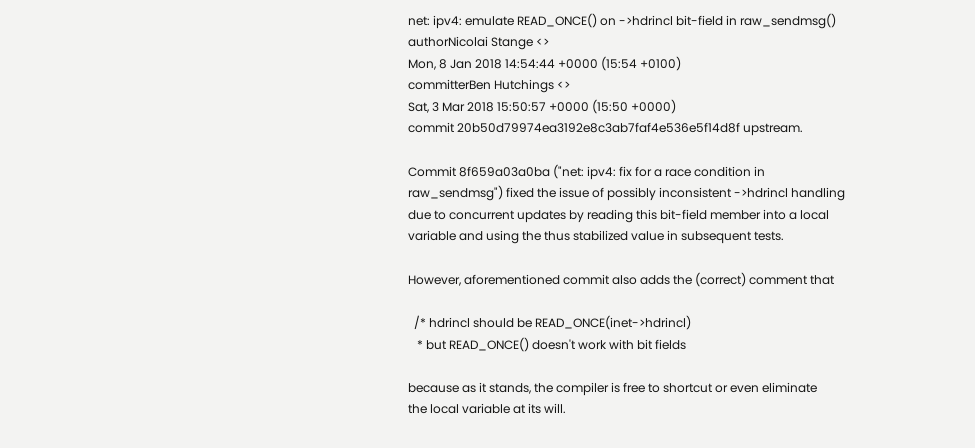net: ipv4: emulate READ_ONCE() on ->hdrincl bit-field in raw_sendmsg()
authorNicolai Stange <>
Mon, 8 Jan 2018 14:54:44 +0000 (15:54 +0100)
committerBen Hutchings <>
Sat, 3 Mar 2018 15:50:57 +0000 (15:50 +0000)
commit 20b50d79974ea3192e8c3ab7faf4e536e5f14d8f upstream.

Commit 8f659a03a0ba ("net: ipv4: fix for a race condition in
raw_sendmsg") fixed the issue of possibly inconsistent ->hdrincl handling
due to concurrent updates by reading this bit-field member into a local
variable and using the thus stabilized value in subsequent tests.

However, aforementioned commit also adds the (correct) comment that

  /* hdrincl should be READ_ONCE(inet->hdrincl)
   * but READ_ONCE() doesn't work with bit fields

because as it stands, the compiler is free to shortcut or even eliminate
the local variable at its will.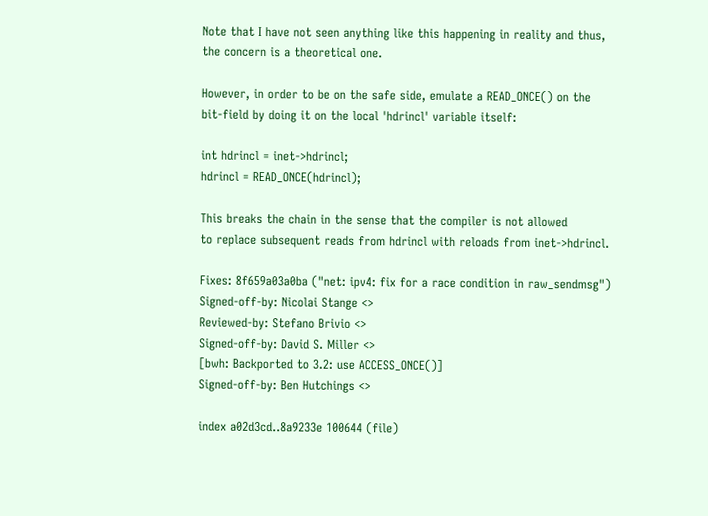Note that I have not seen anything like this happening in reality and thus,
the concern is a theoretical one.

However, in order to be on the safe side, emulate a READ_ONCE() on the
bit-field by doing it on the local 'hdrincl' variable itself:

int hdrincl = inet->hdrincl;
hdrincl = READ_ONCE(hdrincl);

This breaks the chain in the sense that the compiler is not allowed
to replace subsequent reads from hdrincl with reloads from inet->hdrincl.

Fixes: 8f659a03a0ba ("net: ipv4: fix for a race condition in raw_sendmsg")
Signed-off-by: Nicolai Stange <>
Reviewed-by: Stefano Brivio <>
Signed-off-by: David S. Miller <>
[bwh: Backported to 3.2: use ACCESS_ONCE()]
Signed-off-by: Ben Hutchings <>

index a02d3cd..8a9233e 100644 (file)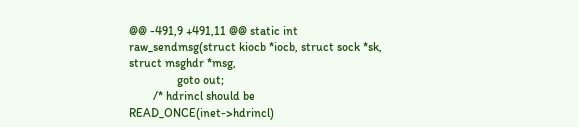@@ -491,9 +491,11 @@ static int raw_sendmsg(struct kiocb *iocb, struct sock *sk, struct msghdr *msg,
                goto out;
        /* hdrincl should be READ_ONCE(inet->hdrincl)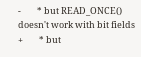-        * but READ_ONCE() doesn't work with bit fields
+        * but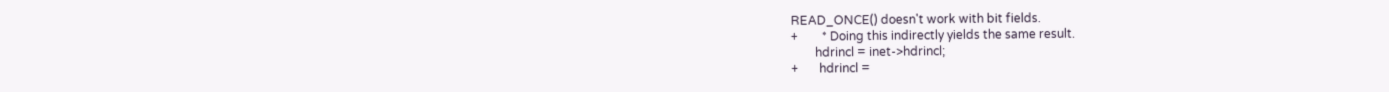READ_ONCE() doesn't work with bit fields.
+        * Doing this indirectly yields the same result.
        hdrincl = inet->hdrincl;
+       hdrincl =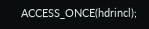ACCESS_ONCE(hdrincl);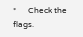*      Check the flags.